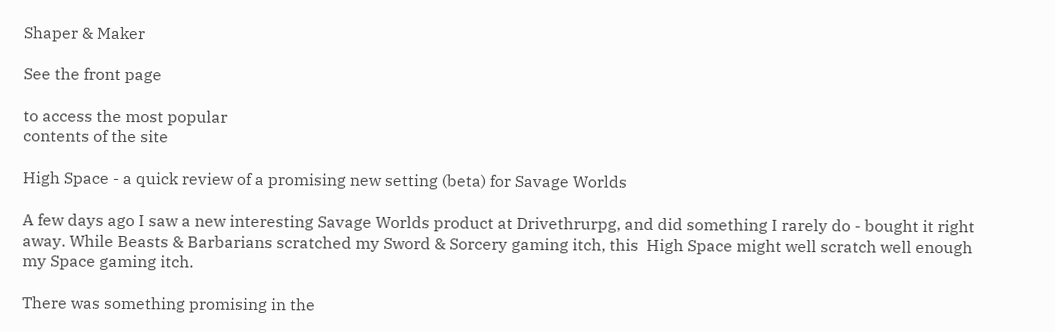Shaper & Maker

See the front page

to access the most popular
contents of the site

High Space - a quick review of a promising new setting (beta) for Savage Worlds

A few days ago I saw a new interesting Savage Worlds product at Drivethrurpg, and did something I rarely do - bought it right away. While Beasts & Barbarians scratched my Sword & Sorcery gaming itch, this  High Space might well scratch well enough my Space gaming itch.

There was something promising in the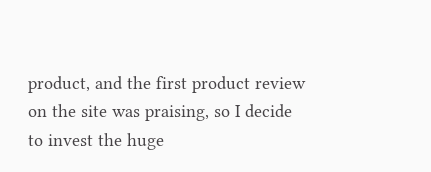product, and the first product review on the site was praising, so I decide to invest the huge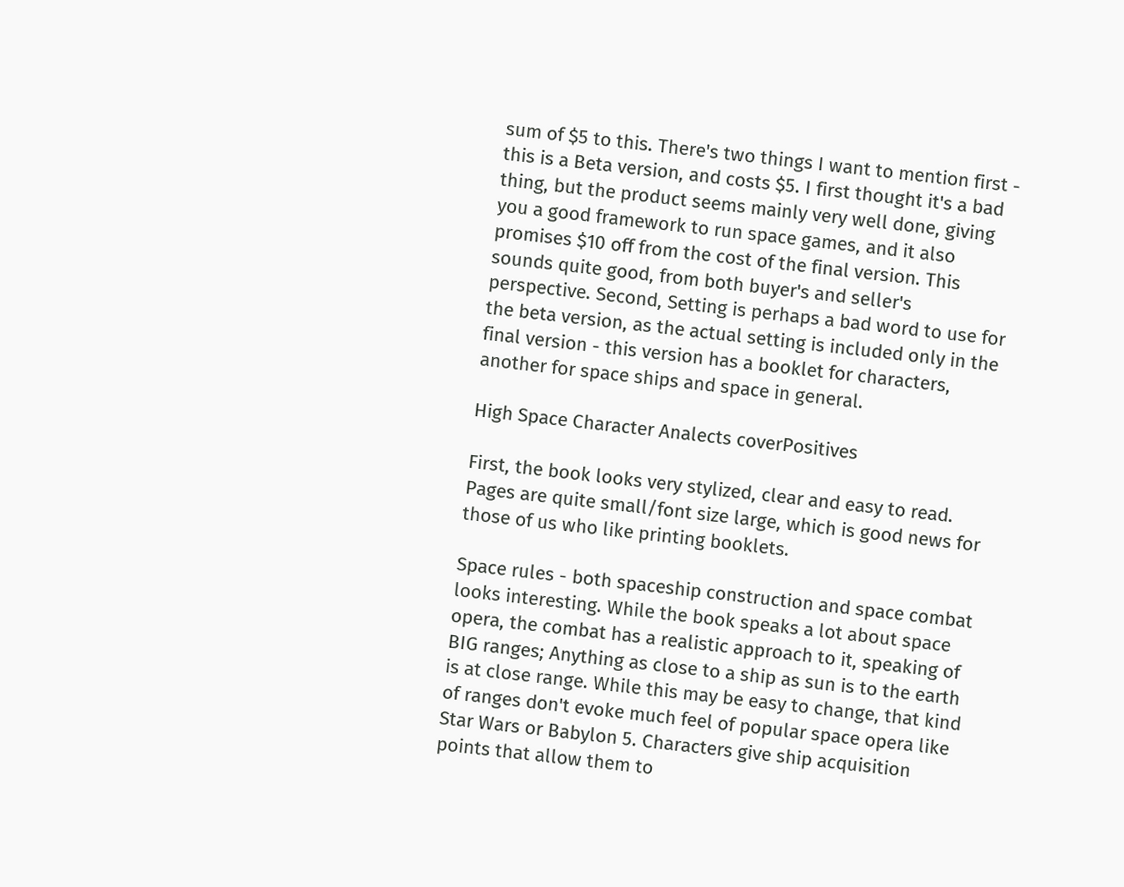sum of $5 to this. There's two things I want to mention first - this is a Beta version, and costs $5. I first thought it's a bad thing, but the product seems mainly very well done, giving you a good framework to run space games, and it also promises $10 off from the cost of the final version. This sounds quite good, from both buyer's and seller's perspective. Second, Setting is perhaps a bad word to use for the beta version, as the actual setting is included only in the final version - this version has a booklet for characters, another for space ships and space in general.

High Space Character Analects coverPositives

First, the book looks very stylized, clear and easy to read. Pages are quite small/font size large, which is good news for those of us who like printing booklets.

Space rules - both spaceship construction and space combat looks interesting. While the book speaks a lot about space opera, the combat has a realistic approach to it, speaking of BIG ranges; Anything as close to a ship as sun is to the earth is at close range. While this may be easy to change, that kind of ranges don't evoke much feel of popular space opera like Star Wars or Babylon 5. Characters give ship acquisition points that allow them to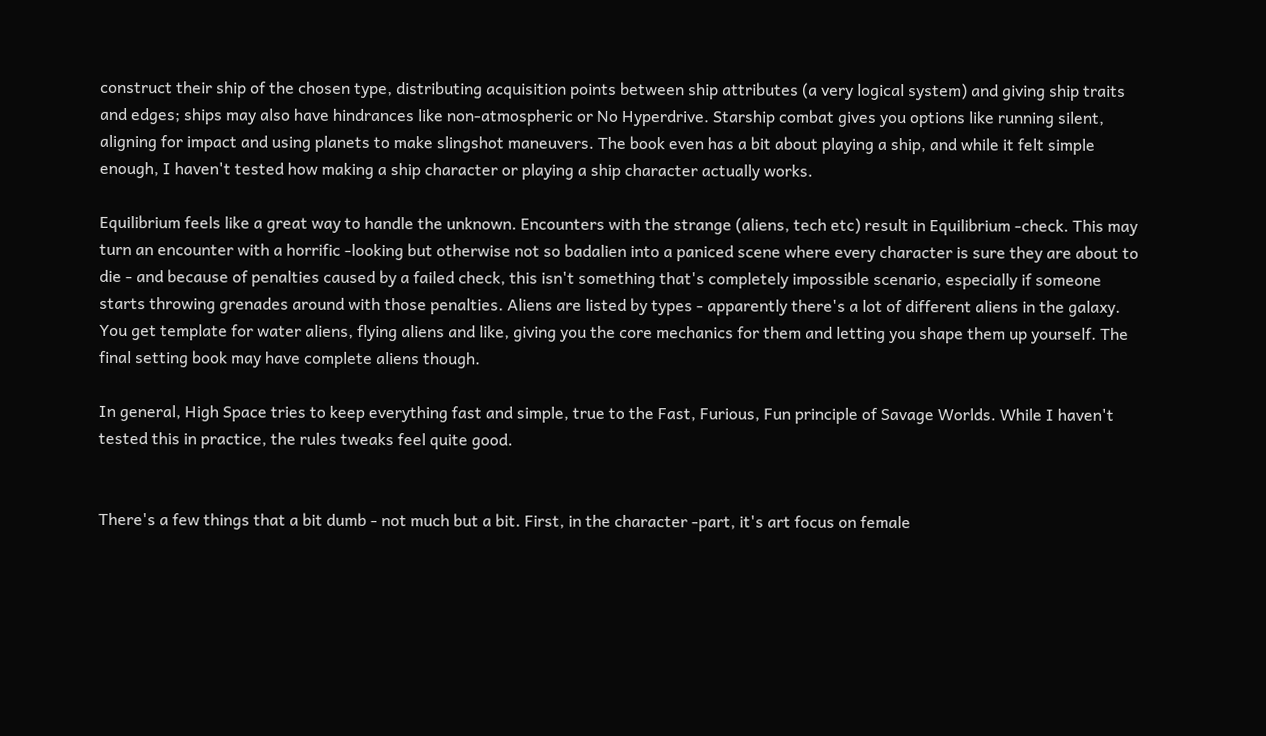construct their ship of the chosen type, distributing acquisition points between ship attributes (a very logical system) and giving ship traits and edges; ships may also have hindrances like non-atmospheric or No Hyperdrive. Starship combat gives you options like running silent, aligning for impact and using planets to make slingshot maneuvers. The book even has a bit about playing a ship, and while it felt simple enough, I haven't tested how making a ship character or playing a ship character actually works.

Equilibrium feels like a great way to handle the unknown. Encounters with the strange (aliens, tech etc) result in Equilibrium -check. This may turn an encounter with a horrific -looking but otherwise not so badalien into a paniced scene where every character is sure they are about to die - and because of penalties caused by a failed check, this isn't something that's completely impossible scenario, especially if someone starts throwing grenades around with those penalties. Aliens are listed by types - apparently there's a lot of different aliens in the galaxy. You get template for water aliens, flying aliens and like, giving you the core mechanics for them and letting you shape them up yourself. The final setting book may have complete aliens though.

In general, High Space tries to keep everything fast and simple, true to the Fast, Furious, Fun principle of Savage Worlds. While I haven't tested this in practice, the rules tweaks feel quite good.


There's a few things that a bit dumb - not much but a bit. First, in the character -part, it's art focus on female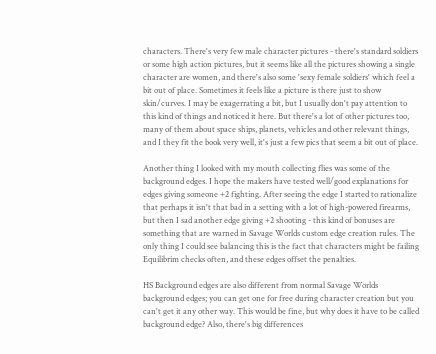characters. There's very few male character pictures - there's standard soldiers or some high action pictures, but it seems like all the pictures showing a single character are women, and there's also some 'sexy female soldiers' which feel a bit out of place. Sometimes it feels like a picture is there just to show skin/curves. I may be exagerrating a bit, but I usually don't pay attention to this kind of things and noticed it here. But there's a lot of other pictures too, many of them about space ships, planets, vehicles and other relevant things, and I they fit the book very well, it's just a few pics that seem a bit out of place.

Another thing I looked with my mouth collecting flies was some of the background edges. I hope the makers have tested well/good explanations for edges giving someone +2 fighting. After seeing the edge I started to rationalize that perhaps it isn't that bad in a setting with a lot of high-powered firearms, but then I sad another edge giving +2 shooting - this kind of bonuses are something that are warned in Savage Worlds custom edge creation rules. The only thing I could see balancing this is the fact that characters might be failing Equilibrim checks often, and these edges offset the penalties.

HS Background edges are also different from normal Savage Worlds background edges; you can get one for free during character creation but you can't get it any other way. This would be fine, but why does it have to be called background edge? Also, there's big differences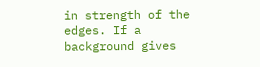in strength of the edges. If a background gives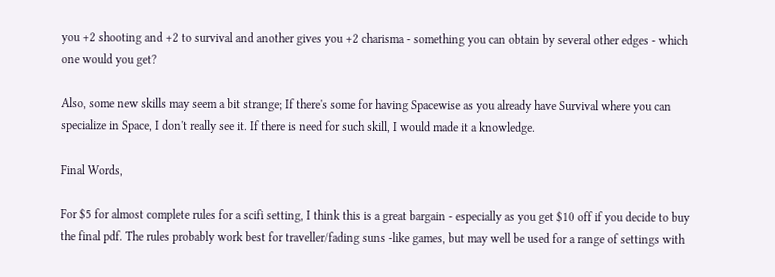you +2 shooting and +2 to survival and another gives you +2 charisma - something you can obtain by several other edges - which one would you get?

Also, some new skills may seem a bit strange; If there's some for having Spacewise as you already have Survival where you can specialize in Space, I don't really see it. If there is need for such skill, I would made it a knowledge.

Final Words,

For $5 for almost complete rules for a scifi setting, I think this is a great bargain - especially as you get $10 off if you decide to buy the final pdf. The rules probably work best for traveller/fading suns -like games, but may well be used for a range of settings with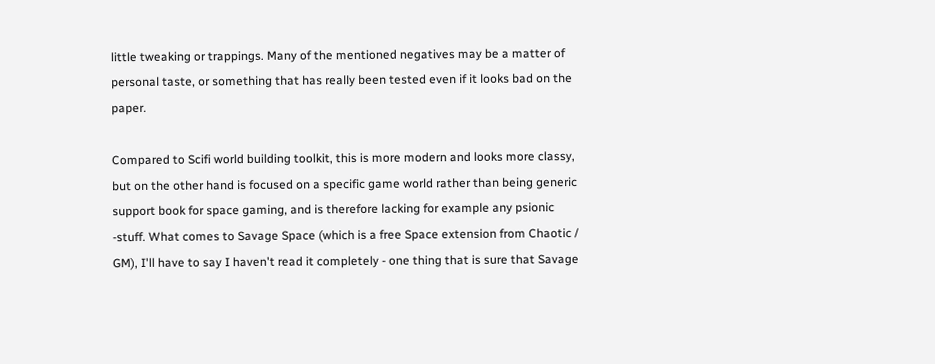little tweaking or trappings. Many of the mentioned negatives may be a matter of personal taste, or something that has really been tested even if it looks bad on the paper.

Compared to Scifi world building toolkit, this is more modern and looks more classy, but on the other hand is focused on a specific game world rather than being generic support book for space gaming, and is therefore lacking for example any psionic -stuff. What comes to Savage Space (which is a free Space extension from Chaotic / GM), I'll have to say I haven't read it completely - one thing that is sure that Savage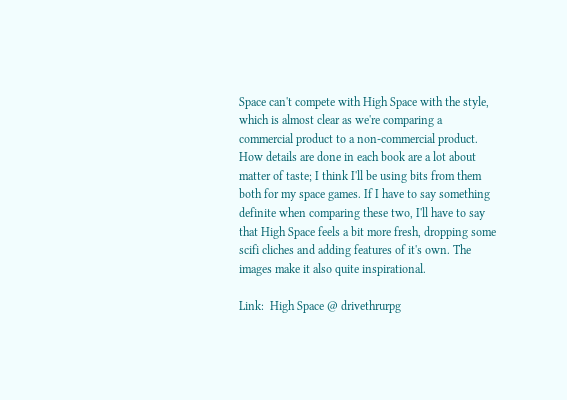Space can't compete with High Space with the style, which is almost clear as we're comparing a commercial product to a non-commercial product. How details are done in each book are a lot about matter of taste; I think I'll be using bits from them both for my space games. If I have to say something definite when comparing these two, I'll have to say that High Space feels a bit more fresh, dropping some scifi cliches and adding features of it's own. The images make it also quite inspirational.

Link:  High Space @ drivethrurpg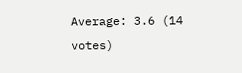Average: 3.6 (14 votes)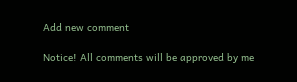Add new comment

Notice! All comments will be approved by me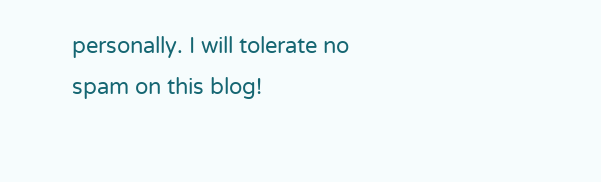personally. I will tolerate no spam on this blog!